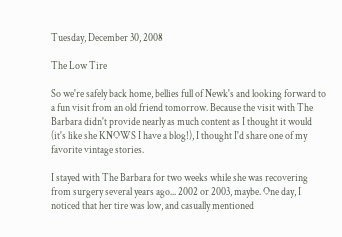Tuesday, December 30, 2008

The Low Tire

So we're safely back home, bellies full of Newk's and looking forward to a fun visit from an old friend tomorrow. Because the visit with The Barbara didn't provide nearly as much content as I thought it would (it's like she KNOWS I have a blog!), I thought I'd share one of my favorite vintage stories.

I stayed with The Barbara for two weeks while she was recovering from surgery several years ago... 2002 or 2003, maybe. One day, I noticed that her tire was low, and casually mentioned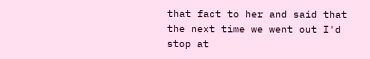that fact to her and said that the next time we went out I'd stop at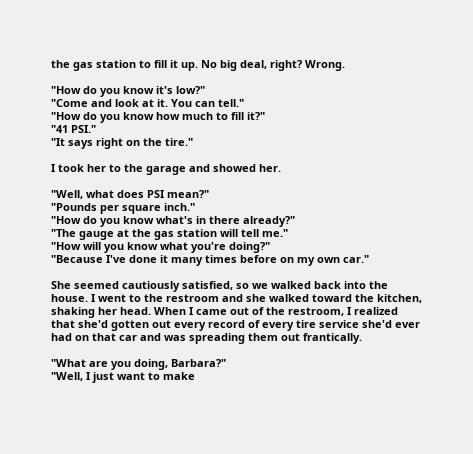the gas station to fill it up. No big deal, right? Wrong.

"How do you know it's low?"
"Come and look at it. You can tell."
"How do you know how much to fill it?"
"41 PSI."
"It says right on the tire."

I took her to the garage and showed her.

"Well, what does PSI mean?"
"Pounds per square inch."
"How do you know what's in there already?"
"The gauge at the gas station will tell me."
"How will you know what you're doing?"
"Because I've done it many times before on my own car."

She seemed cautiously satisfied, so we walked back into the house. I went to the restroom and she walked toward the kitchen, shaking her head. When I came out of the restroom, I realized that she'd gotten out every record of every tire service she'd ever had on that car and was spreading them out frantically.

"What are you doing, Barbara?"
"Well, I just want to make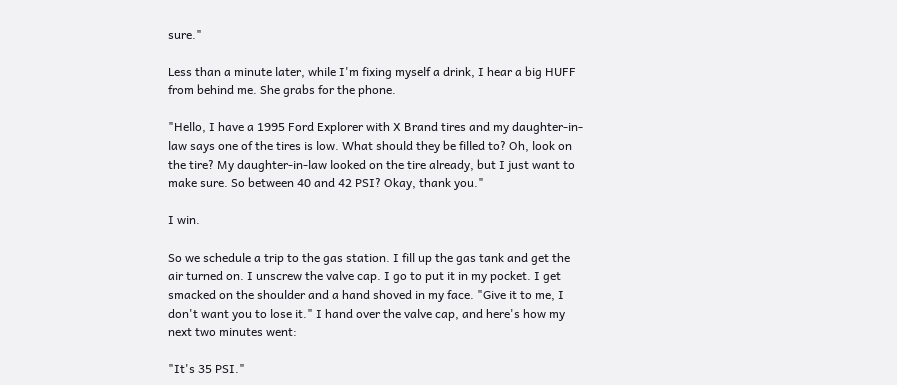sure."

Less than a minute later, while I'm fixing myself a drink, I hear a big HUFF from behind me. She grabs for the phone.

"Hello, I have a 1995 Ford Explorer with X Brand tires and my daughter-in-law says one of the tires is low. What should they be filled to? Oh, look on the tire? My daughter-in-law looked on the tire already, but I just want to make sure. So between 40 and 42 PSI? Okay, thank you."

I win.

So we schedule a trip to the gas station. I fill up the gas tank and get the air turned on. I unscrew the valve cap. I go to put it in my pocket. I get smacked on the shoulder and a hand shoved in my face. "Give it to me, I don't want you to lose it." I hand over the valve cap, and here's how my next two minutes went:

"It's 35 PSI."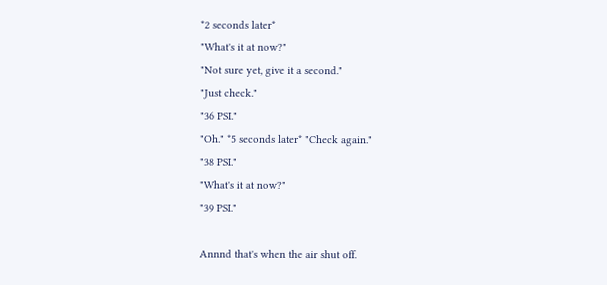*2 seconds later*
"What's it at now?"
"Not sure yet, give it a second."
"Just check."
"36 PSI."
"Oh." *5 seconds later* "Check again."
"38 PSI."
"What's it at now?"
"39 PSI."

Annnd that's when the air shut off.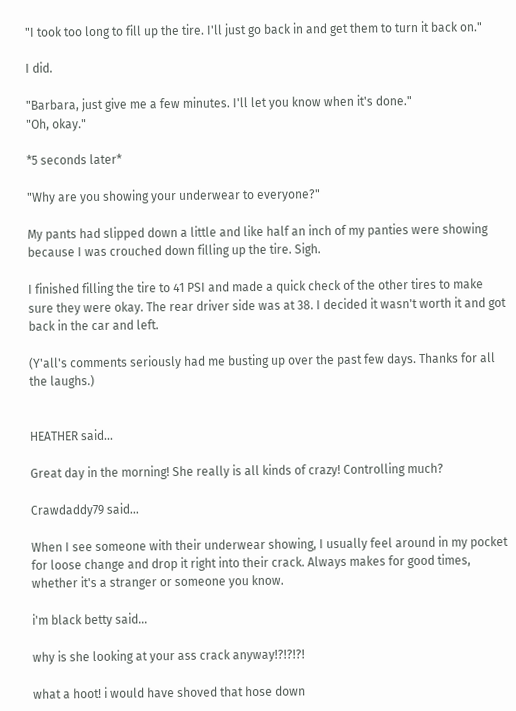"I took too long to fill up the tire. I'll just go back in and get them to turn it back on."

I did.

"Barbara, just give me a few minutes. I'll let you know when it's done."
"Oh, okay."

*5 seconds later*

"Why are you showing your underwear to everyone?"

My pants had slipped down a little and like half an inch of my panties were showing because I was crouched down filling up the tire. Sigh.

I finished filling the tire to 41 PSI and made a quick check of the other tires to make sure they were okay. The rear driver side was at 38. I decided it wasn't worth it and got back in the car and left.

(Y'all's comments seriously had me busting up over the past few days. Thanks for all the laughs.)


HEATHER said...

Great day in the morning! She really is all kinds of crazy! Controlling much?

Crawdaddy79 said...

When I see someone with their underwear showing, I usually feel around in my pocket for loose change and drop it right into their crack. Always makes for good times, whether it's a stranger or someone you know.

i'm black betty said...

why is she looking at your ass crack anyway!?!?!?!

what a hoot! i would have shoved that hose down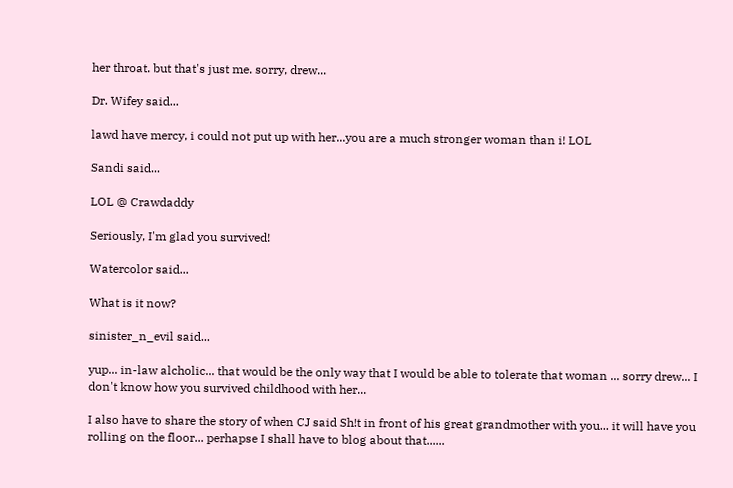her throat. but that's just me. sorry, drew...

Dr. Wifey said...

lawd have mercy, i could not put up with her...you are a much stronger woman than i! LOL

Sandi said...

LOL @ Crawdaddy

Seriously, I'm glad you survived!

Watercolor said...

What is it now?

sinister_n_evil said...

yup... in-law alcholic... that would be the only way that I would be able to tolerate that woman ... sorry drew... I don't know how you survived childhood with her...

I also have to share the story of when CJ said Sh!t in front of his great grandmother with you... it will have you rolling on the floor... perhapse I shall have to blog about that......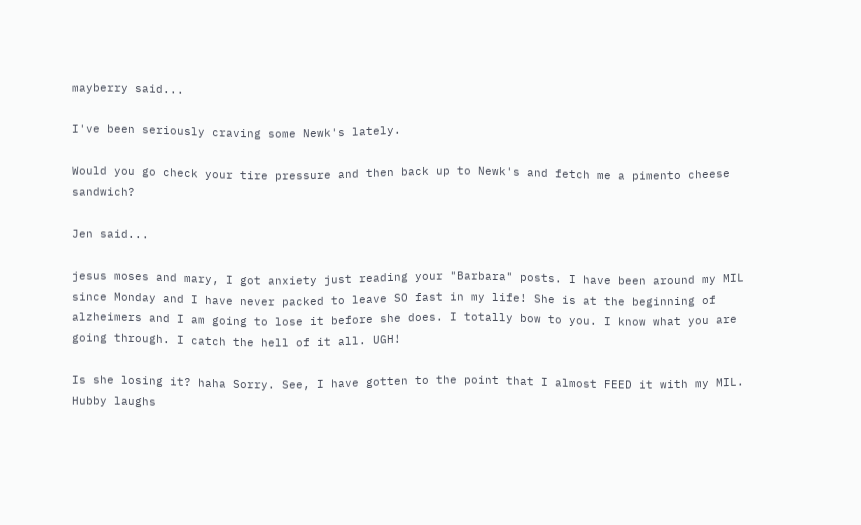mayberry said...

I've been seriously craving some Newk's lately.

Would you go check your tire pressure and then back up to Newk's and fetch me a pimento cheese sandwich?

Jen said...

jesus moses and mary, I got anxiety just reading your "Barbara" posts. I have been around my MIL since Monday and I have never packed to leave SO fast in my life! She is at the beginning of alzheimers and I am going to lose it before she does. I totally bow to you. I know what you are going through. I catch the hell of it all. UGH!

Is she losing it? haha Sorry. See, I have gotten to the point that I almost FEED it with my MIL. Hubby laughs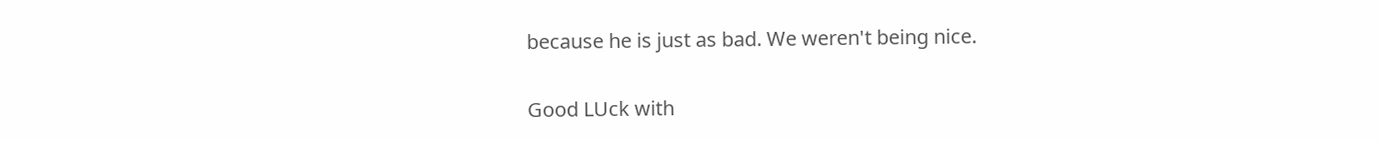because he is just as bad. We weren't being nice.

Good LUck with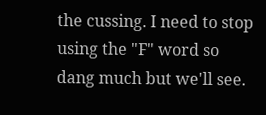the cussing. I need to stop using the "F" word so dang much but we'll see.